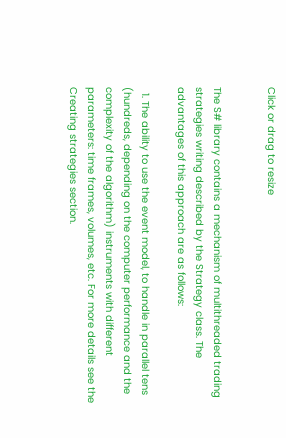Click or drag to resize


The S# library contains a mechanism of multithreaded trading strategies writing described by the Strategy class. The advantages of this approach are as follows:

  1. The ability to use the event model, to handle in parallel tens (hundreds, depending on the computer performance and the complexity of the algorithm) instruments with different parameters: time frames, volumes, etc. For more details see the Creating strategies section.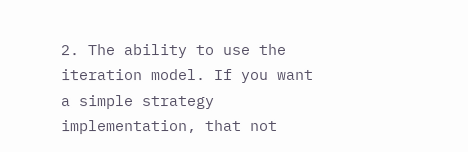2. The ability to use the iteration model. If you want a simple strategy implementation, that not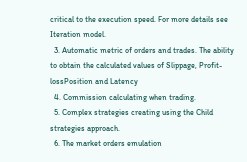critical to the execution speed. For more details see Iteration model.
  3. Automatic metric of orders and trades. The ability to obtain the calculated values of Slippage, Profit-lossPosition and Latency
  4. Commission calculating when trading.
  5. Complex strategies creating using the Child strategies approach.
  6. The market orders emulation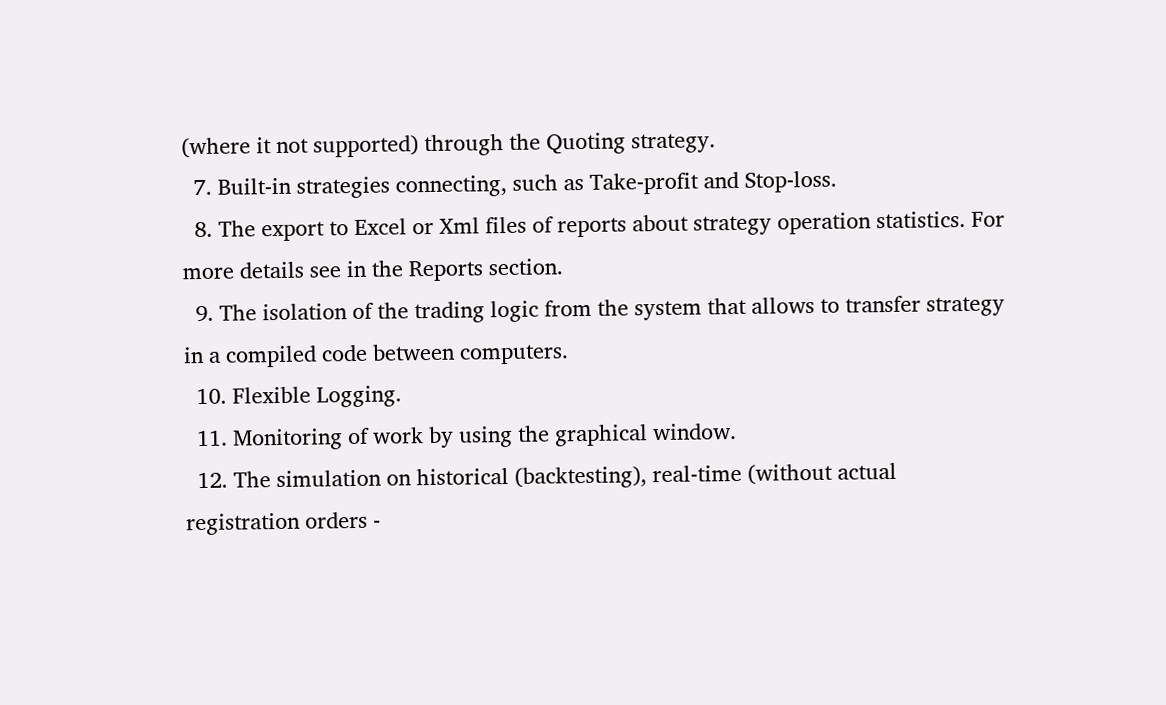(where it not supported) through the Quoting strategy.
  7. Built-in strategies connecting, such as Take-profit and Stop-loss.
  8. The export to Excel or Xml files of reports about strategy operation statistics. For more details see in the Reports section.
  9. The isolation of the trading logic from the system that allows to transfer strategy in a compiled code between computers.
  10. Flexible Logging.
  11. Monitoring of work by using the graphical window.
  12. The simulation on historical (backtesting), real-time (without actual registration orders -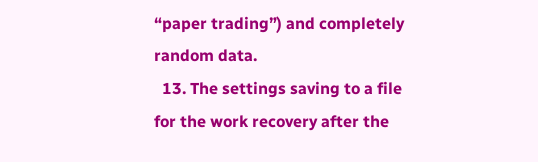“paper trading”) and completely random data.
  13. The settings saving to a file for the work recovery after the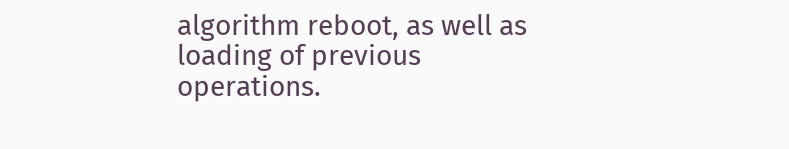algorithm reboot, as well as loading of previous operations.